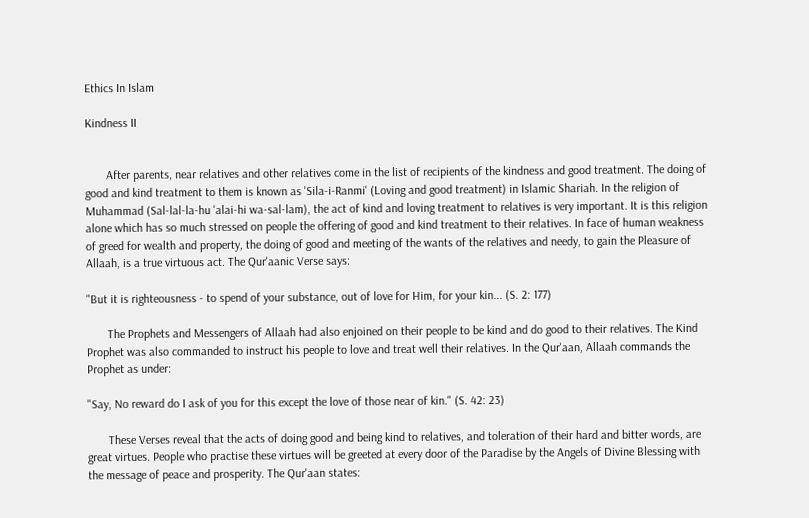Ethics In Islam

Kindness II


       After parents, near relatives and other relatives come in the list of recipients of the kindness and good treatment. The doing of good and kind treatment to them is known as 'Sila-i-Ranmi' (Loving and good treatment) in Islamic Shariah. In the religion of Muhammad (Sal-lal-la-hu 'alai-hi wa-sal-lam), the act of kind and loving treatment to relatives is very important. It is this religion alone which has so much stressed on people the offering of good and kind treatment to their relatives. In face of human weakness of greed for wealth and property, the doing of good and meeting of the wants of the relatives and needy, to gain the Pleasure of Allaah, is a true virtuous act. The Qur'aanic Verse says:

"But it is righteousness - to spend of your substance, out of love for Him, for your kin... (S. 2: 177)

       The Prophets and Messengers of Allaah had also enjoined on their people to be kind and do good to their relatives. The Kind Prophet was also commanded to instruct his people to love and treat well their relatives. In the Qur'aan, Allaah commands the Prophet as under:

"Say, No reward do I ask of you for this except the love of those near of kin." (S. 42: 23)

       These Verses reveal that the acts of doing good and being kind to relatives, and toleration of their hard and bitter words, are great virtues. People who practise these virtues will be greeted at every door of the Paradise by the Angels of Divine Blessing with the message of peace and prosperity. The Qur'aan states: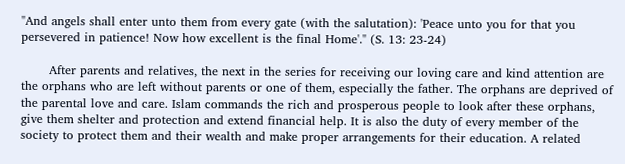"And angels shall enter unto them from every gate (with the salutation): 'Peace unto you for that you persevered in patience! Now how excellent is the final Home'." (S. 13: 23-24)

       After parents and relatives, the next in the series for receiving our loving care and kind attention are the orphans who are left without parents or one of them, especially the father. The orphans are deprived of the parental love and care. Islam commands the rich and prosperous people to look after these orphans, give them shelter and protection and extend financial help. It is also the duty of every member of the society to protect them and their wealth and make proper arrangements for their education. A related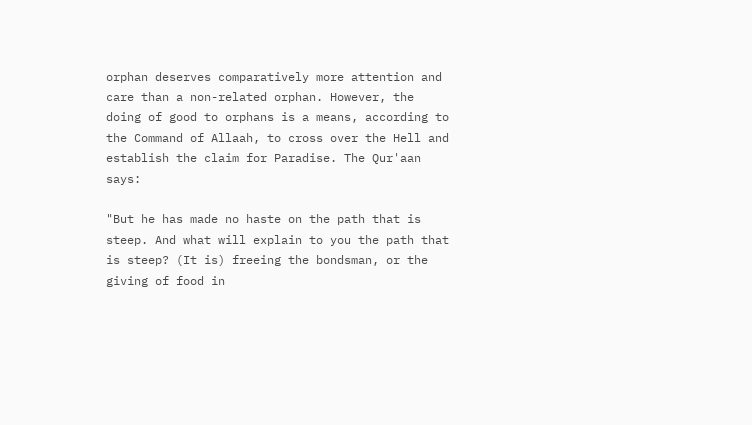orphan deserves comparatively more attention and care than a non-related orphan. However, the doing of good to orphans is a means, according to the Command of Allaah, to cross over the Hell and establish the claim for Paradise. The Qur'aan says:

"But he has made no haste on the path that is steep. And what will explain to you the path that is steep? (It is) freeing the bondsman, or the giving of food in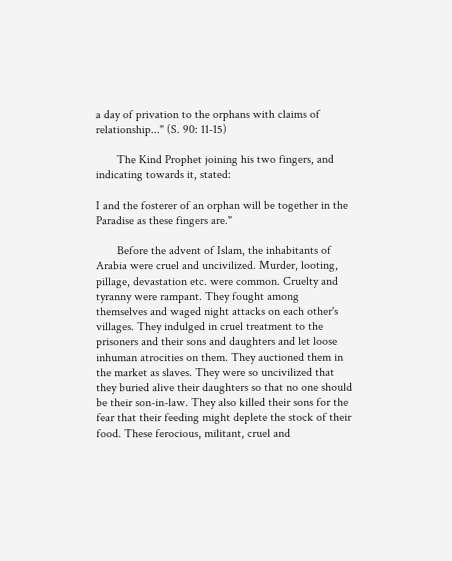a day of privation to the orphans with claims of relationship..." (S. 90: 11-15)

       The Kind Prophet joining his two fingers, and indicating towards it, stated:

I and the fosterer of an orphan will be together in the Paradise as these fingers are."

       Before the advent of Islam, the inhabitants of Arabia were cruel and uncivilized. Murder, looting, pillage, devastation etc. were common. Cruelty and tyranny were rampant. They fought among themselves and waged night attacks on each other's villages. They indulged in cruel treatment to the prisoners and their sons and daughters and let loose inhuman atrocities on them. They auctioned them in the market as slaves. They were so uncivilized that they buried alive their daughters so that no one should be their son-in-law. They also killed their sons for the fear that their feeding might deplete the stock of their food. These ferocious, militant, cruel and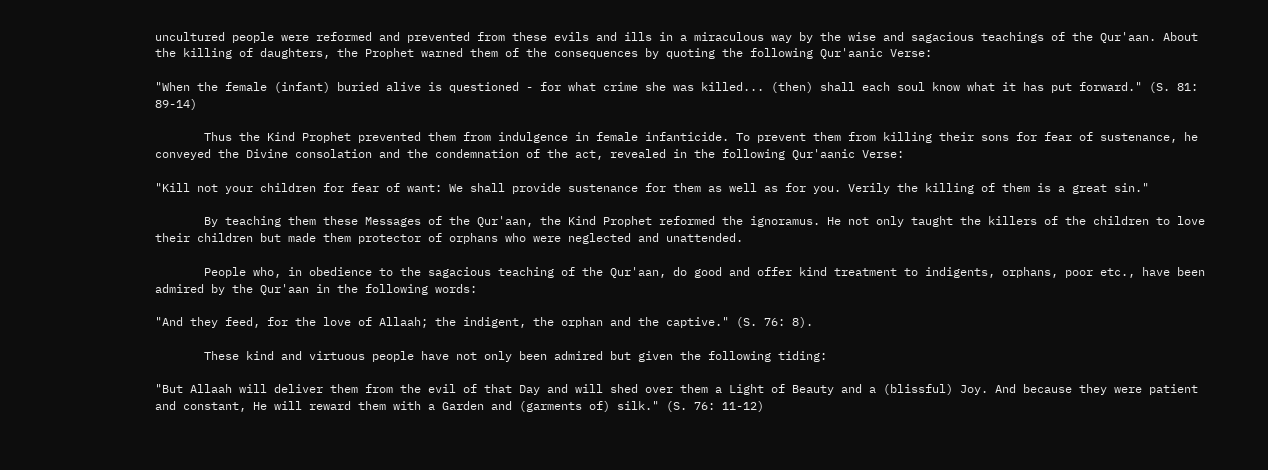uncultured people were reformed and prevented from these evils and ills in a miraculous way by the wise and sagacious teachings of the Qur'aan. About the killing of daughters, the Prophet warned them of the consequences by quoting the following Qur'aanic Verse:

"When the female (infant) buried alive is questioned - for what crime she was killed... (then) shall each soul know what it has put forward." (S. 81: 89-14)

       Thus the Kind Prophet prevented them from indulgence in female infanticide. To prevent them from killing their sons for fear of sustenance, he conveyed the Divine consolation and the condemnation of the act, revealed in the following Qur'aanic Verse:

"Kill not your children for fear of want: We shall provide sustenance for them as well as for you. Verily the killing of them is a great sin."

       By teaching them these Messages of the Qur'aan, the Kind Prophet reformed the ignoramus. He not only taught the killers of the children to love their children but made them protector of orphans who were neglected and unattended.

       People who, in obedience to the sagacious teaching of the Qur'aan, do good and offer kind treatment to indigents, orphans, poor etc., have been admired by the Qur'aan in the following words:

"And they feed, for the love of Allaah; the indigent, the orphan and the captive." (S. 76: 8).

       These kind and virtuous people have not only been admired but given the following tiding:

"But Allaah will deliver them from the evil of that Day and will shed over them a Light of Beauty and a (blissful) Joy. And because they were patient and constant, He will reward them with a Garden and (garments of) silk." (S. 76: 11-12)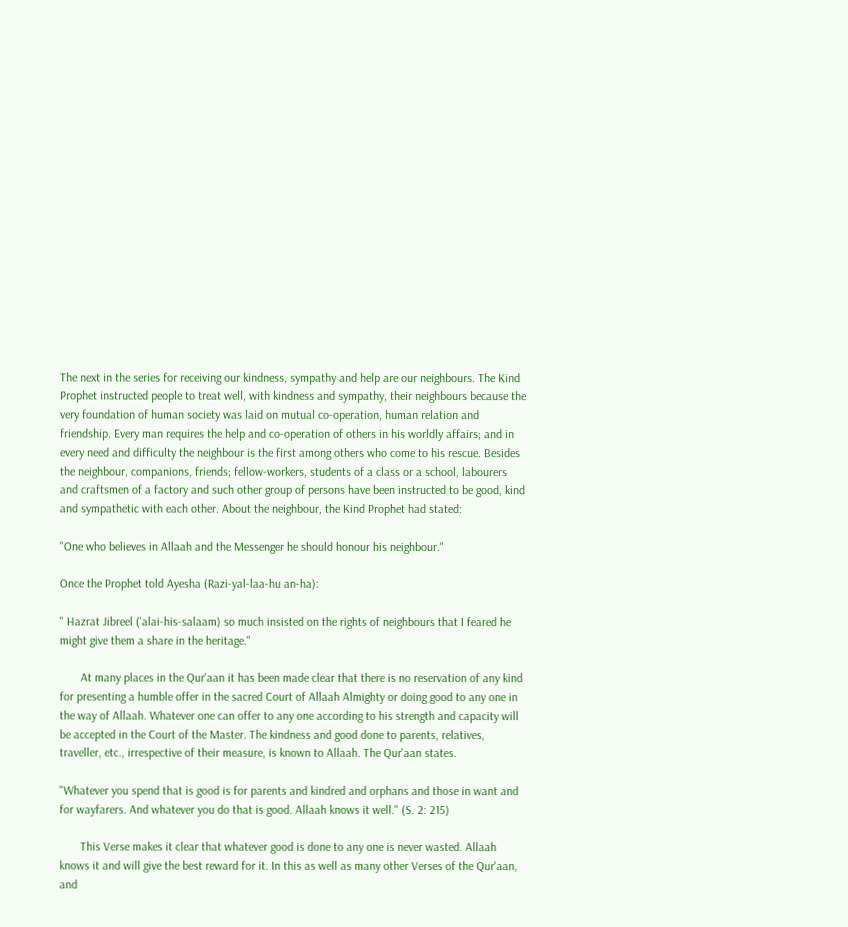The next in the series for receiving our kindness, sympathy and help are our neighbours. The Kind Prophet instructed people to treat well, with kindness and sympathy, their neighbours because the very foundation of human society was laid on mutual co-operation, human relation and friendship. Every man requires the help and co-operation of others in his worldly affairs; and in every need and difficulty the neighbour is the first among others who come to his rescue. Besides the neighbour, companions, friends; fellow-workers, students of a class or a school, labourers and craftsmen of a factory and such other group of persons have been instructed to be good, kind and sympathetic with each other. About the neighbour, the Kind Prophet had stated:

"One who believes in Allaah and the Messenger he should honour his neighbour."

Once the Prophet told Ayesha (Razi-yal-laa-hu an-ha):

" Hazrat Jibreel ('alai-his-salaam) so much insisted on the rights of neighbours that I feared he might give them a share in the heritage."

       At many places in the Qur'aan it has been made clear that there is no reservation of any kind for presenting a humble offer in the sacred Court of Allaah Almighty or doing good to any one in the way of Allaah. Whatever one can offer to any one according to his strength and capacity will be accepted in the Court of the Master. The kindness and good done to parents, relatives, traveller, etc., irrespective of their measure, is known to Allaah. The Qur'aan states.

"Whatever you spend that is good is for parents and kindred and orphans and those in want and for wayfarers. And whatever you do that is good. Allaah knows it well." (S. 2: 215)

       This Verse makes it clear that whatever good is done to any one is never wasted. Allaah knows it and will give the best reward for it. In this as well as many other Verses of the Qur'aan, and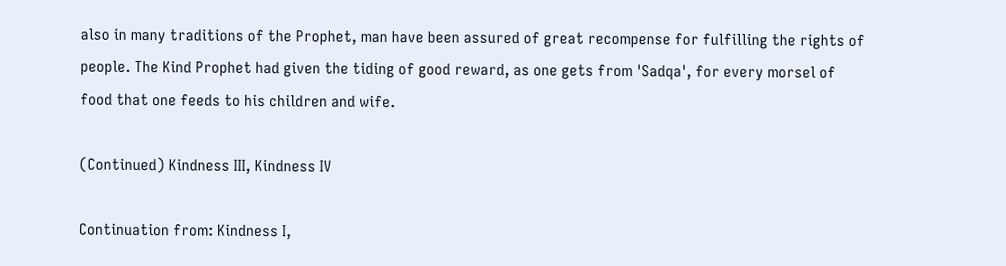also in many traditions of the Prophet, man have been assured of great recompense for fulfilling the rights of people. The Kind Prophet had given the tiding of good reward, as one gets from 'Sadqa', for every morsel of food that one feeds to his children and wife.

(Continued) Kindness III, Kindness IV

Continuation from: Kindness I,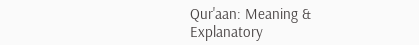Qur'aan: Meaning & Explanatory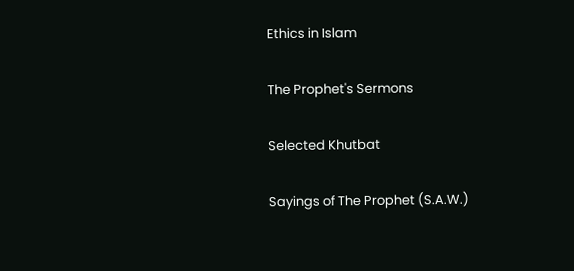Ethics in Islam

The Prophet's Sermons

Selected Khutbat

Sayings of The Prophet (S.A.W.)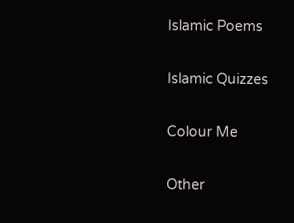Islamic Poems

Islamic Quizzes

Colour Me

Other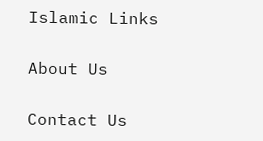Islamic Links

About Us

Contact Us